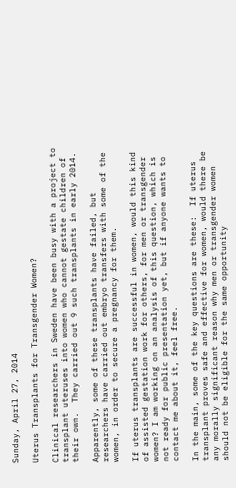Sunday, April 27, 2014

Uterus Transplants for Transgender Women?

Clinical researchers in Sweden have been busy with a project to transplant uteruses into women who cannot gestate children of their own.  They carried out 9 such transplants in early 2014.

Apparently, some of these transplants have failed, but researchers have carried out embryo transfers with some of the women, in order to secure a pregnancy for them.

If uterus transplants are successful in women, would this kind of assisted gestation work for others, for men or transgender women? I am working on an analysis of this question, which is not ready for public presentation yet, but if anyone wants to contact me about it, feel free.

In the main, some of the key questions are these:  If uterus transplant proves safe and effective for women, would there be any morally significant reason why men or transgender women should not be eligible for the same opportunity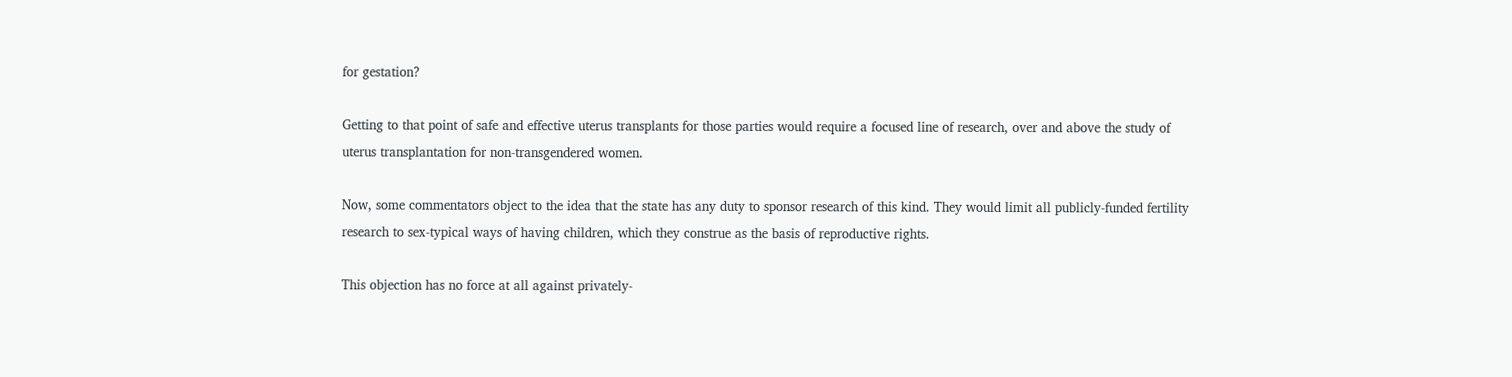for gestation?

Getting to that point of safe and effective uterus transplants for those parties would require a focused line of research, over and above the study of uterus transplantation for non-transgendered women.

Now, some commentators object to the idea that the state has any duty to sponsor research of this kind. They would limit all publicly-funded fertility research to sex-typical ways of having children, which they construe as the basis of reproductive rights.

This objection has no force at all against privately-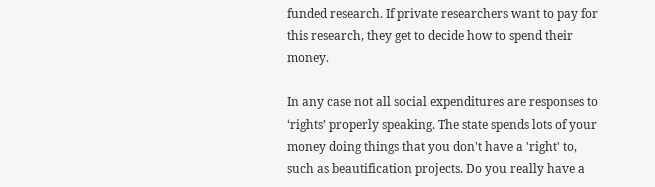funded research. If private researchers want to pay for this research, they get to decide how to spend their money.

In any case not all social expenditures are responses to ‘rights’ properly speaking. The state spends lots of your money doing things that you don't have a 'right' to, such as beautification projects. Do you really have a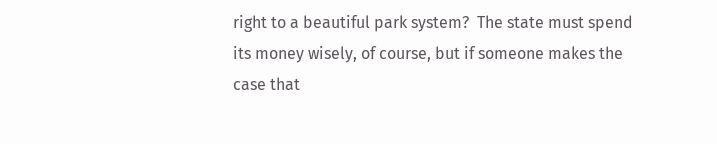right to a beautiful park system?  The state must spend its money wisely, of course, but if someone makes the case that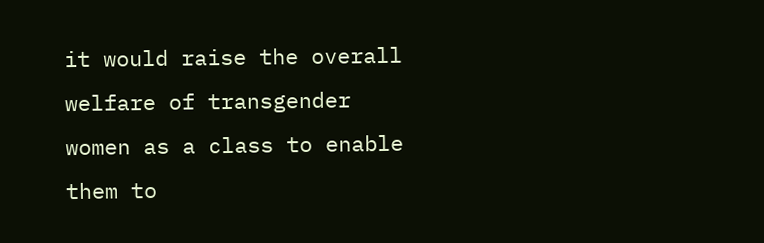it would raise the overall welfare of transgender women as a class to enable them to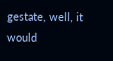gestate, well, it would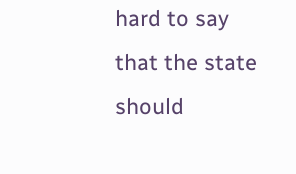hard to say that the state should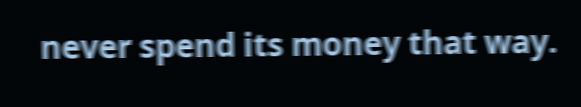never spend its money that way.